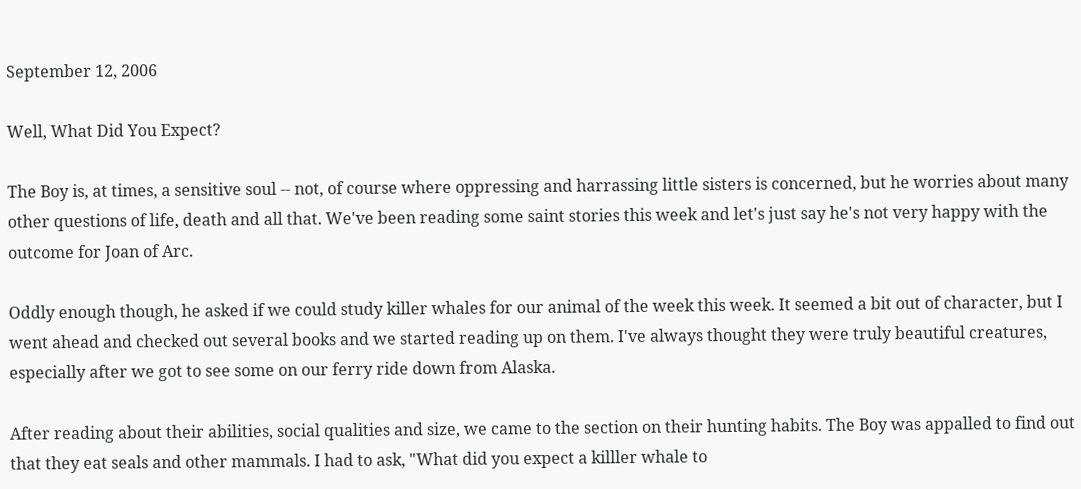September 12, 2006

Well, What Did You Expect?

The Boy is, at times, a sensitive soul -- not, of course where oppressing and harrassing little sisters is concerned, but he worries about many other questions of life, death and all that. We've been reading some saint stories this week and let's just say he's not very happy with the outcome for Joan of Arc.

Oddly enough though, he asked if we could study killer whales for our animal of the week this week. It seemed a bit out of character, but I went ahead and checked out several books and we started reading up on them. I've always thought they were truly beautiful creatures, especially after we got to see some on our ferry ride down from Alaska.

After reading about their abilities, social qualities and size, we came to the section on their hunting habits. The Boy was appalled to find out that they eat seals and other mammals. I had to ask, "What did you expect a killler whale to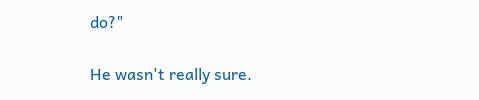do?"

He wasn't really sure.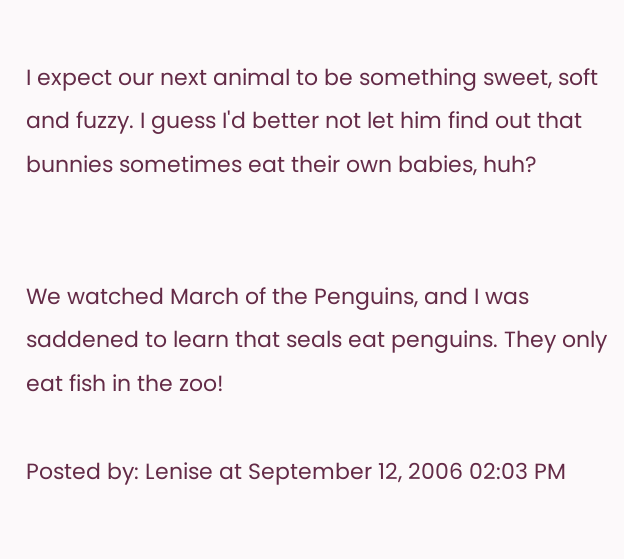I expect our next animal to be something sweet, soft and fuzzy. I guess I'd better not let him find out that bunnies sometimes eat their own babies, huh?


We watched March of the Penguins, and I was saddened to learn that seals eat penguins. They only eat fish in the zoo!

Posted by: Lenise at September 12, 2006 02:03 PM